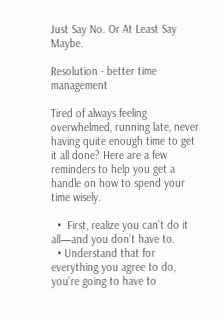Just Say No. Or At Least Say Maybe.

Resolution - better time management

Tired of always feeling overwhelmed, running late, never having quite enough time to get it all done? Here are a few reminders to help you get a handle on how to spend your time wisely.

  •  First, realize you can’t do it all—and you don’t have to.
  • Understand that for everything you agree to do, you’re going to have to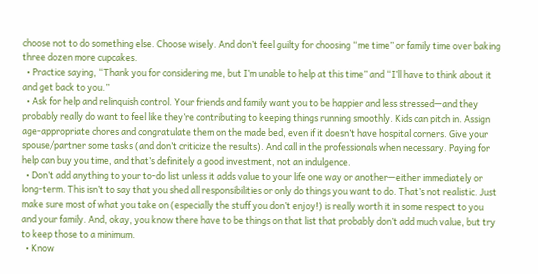choose not to do something else. Choose wisely. And don’t feel guilty for choosing “me time” or family time over baking three dozen more cupcakes.
  • Practice saying, “Thank you for considering me, but I’m unable to help at this time” and “I’ll have to think about it and get back to you.”
  • Ask for help and relinquish control. Your friends and family want you to be happier and less stressed—and they probably really do want to feel like they’re contributing to keeping things running smoothly. Kids can pitch in. Assign age-appropriate chores and congratulate them on the made bed, even if it doesn’t have hospital corners. Give your spouse/partner some tasks (and don’t criticize the results). And call in the professionals when necessary. Paying for help can buy you time, and that’s definitely a good investment, not an indulgence.
  • Don’t add anything to your to-do list unless it adds value to your life one way or another—either immediately or long-term. This isn’t to say that you shed all responsibilities or only do things you want to do. That’s not realistic. Just make sure most of what you take on (especially the stuff you don’t enjoy!) is really worth it in some respect to you and your family. And, okay, you know there have to be things on that list that probably don’t add much value, but try to keep those to a minimum.
  • Know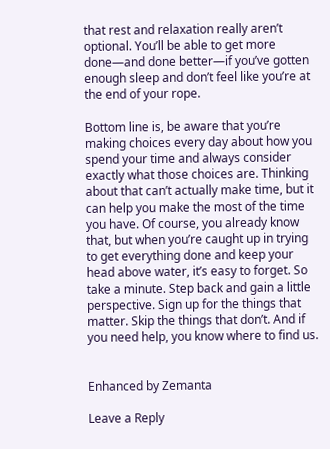that rest and relaxation really aren’t optional. You’ll be able to get more done—and done better—if you’ve gotten enough sleep and don’t feel like you’re at the end of your rope.

Bottom line is, be aware that you’re making choices every day about how you spend your time and always consider exactly what those choices are. Thinking about that can’t actually make time, but it can help you make the most of the time you have. Of course, you already know that, but when you’re caught up in trying to get everything done and keep your head above water, it’s easy to forget. So take a minute. Step back and gain a little perspective. Sign up for the things that matter. Skip the things that don’t. And if you need help, you know where to find us.


Enhanced by Zemanta

Leave a Reply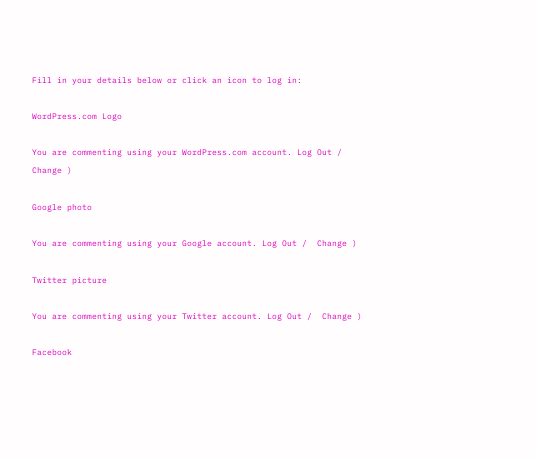Fill in your details below or click an icon to log in:

WordPress.com Logo

You are commenting using your WordPress.com account. Log Out /  Change )

Google photo

You are commenting using your Google account. Log Out /  Change )

Twitter picture

You are commenting using your Twitter account. Log Out /  Change )

Facebook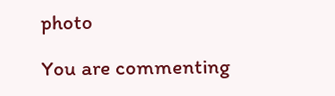photo

You are commenting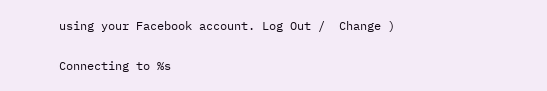using your Facebook account. Log Out /  Change )

Connecting to %s